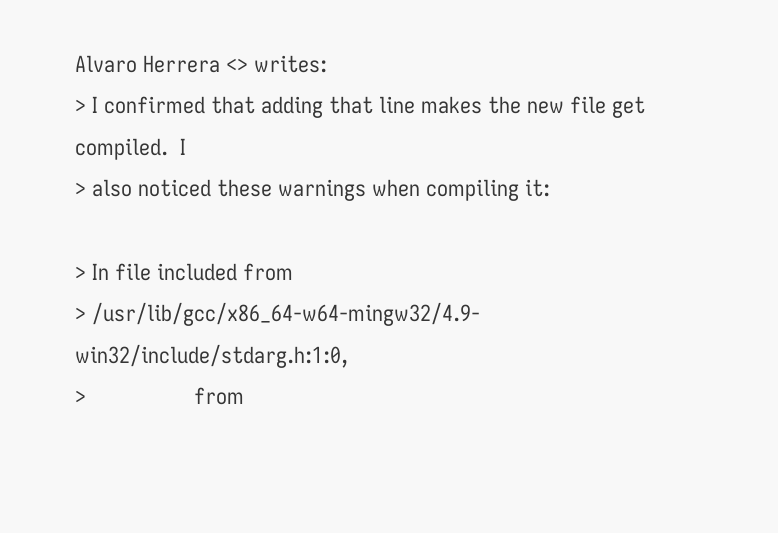Alvaro Herrera <> writes:
> I confirmed that adding that line makes the new file get compiled.  I
> also noticed these warnings when compiling it:

> In file included from
> /usr/lib/gcc/x86_64-w64-mingw32/4.9-win32/include/stdarg.h:1:0,
>                  from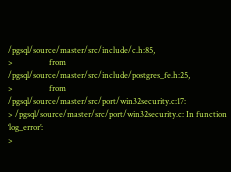/pgsql/source/master/src/include/c.h:85,
>                  from /pgsql/source/master/src/include/postgres_fe.h:25,
>                  from /pgsql/source/master/src/port/win32security.c:17:
> /pgsql/source/master/src/port/win32security.c: In function ‘log_error’:
>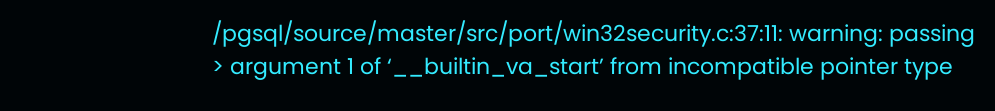/pgsql/source/master/src/port/win32security.c:37:11: warning: passing
> argument 1 of ‘__builtin_va_start’ from incompatible pointer type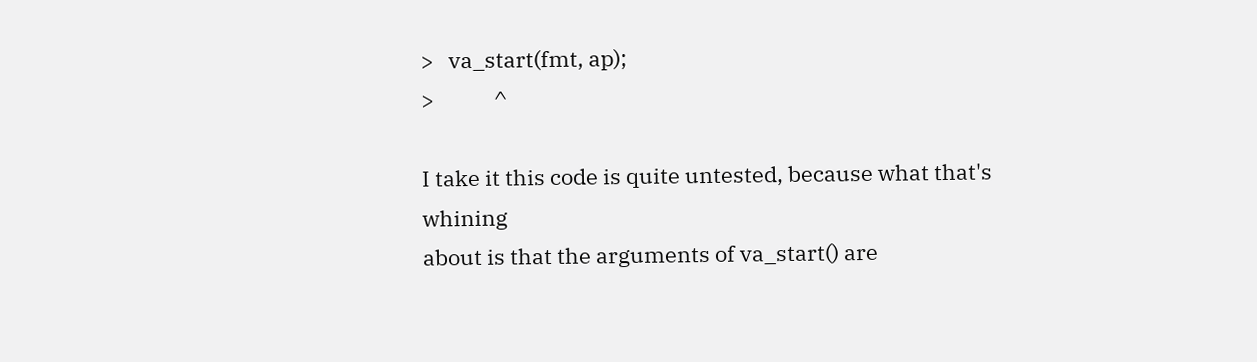>   va_start(fmt, ap);
>            ^

I take it this code is quite untested, because what that's whining
about is that the arguments of va_start() are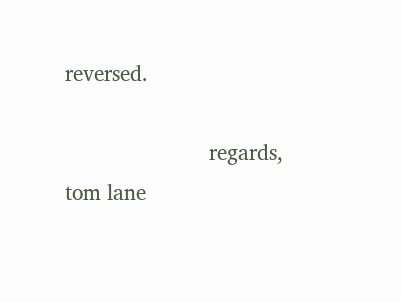reversed.

                        regards, tom lane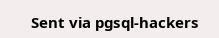Sent via pgsql-hackers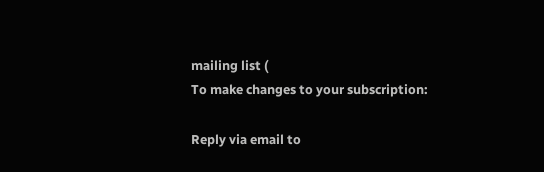mailing list (
To make changes to your subscription:

Reply via email to